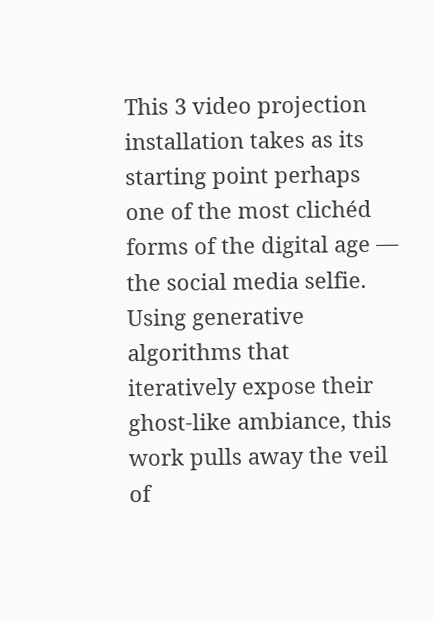This 3 video projection installation takes as its starting point perhaps one of the most clichéd forms of the digital age — the social media selfie. Using generative algorithms that iteratively expose their ghost-like ambiance, this work pulls away the veil of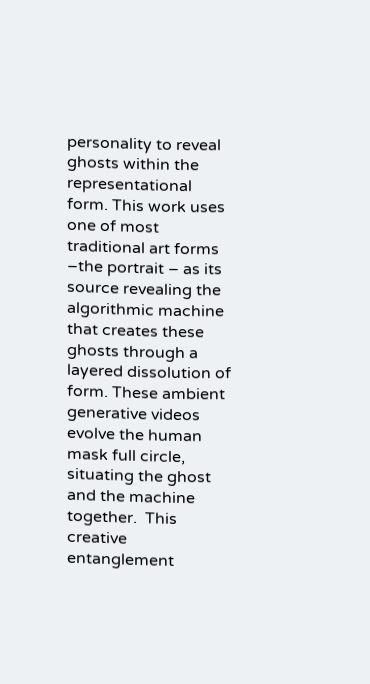personality to reveal ghosts within the representational form. This work uses one of most traditional art forms –the portrait – as its source revealing the algorithmic machine that creates these ghosts through a layered dissolution of form. These ambient generative videos evolve the human mask full circle, situating the ghost and the machine together.  This creative entanglement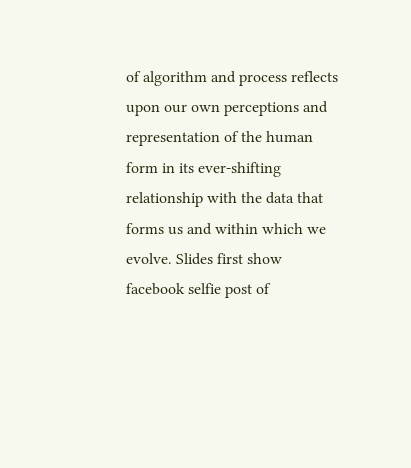of algorithm and process reflects upon our own perceptions and representation of the human form in its ever-shifting relationship with the data that forms us and within which we evolve. Slides first show facebook selfie post of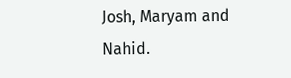Josh, Maryam and Nahid.